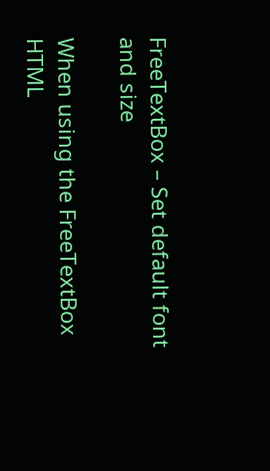FreeTextBox – Set default font and size

When using the FreeTextBox HTML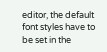editor, the default font styles have to be set in the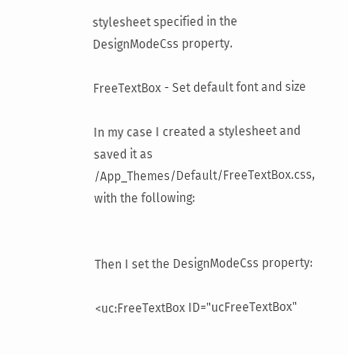stylesheet specified in the DesignModeCss property.

FreeTextBox - Set default font and size

In my case I created a stylesheet and saved it as /App_Themes/Default/FreeTextBox.css, with the following:


Then I set the DesignModeCss property:

<uc:FreeTextBox ID="ucFreeTextBox"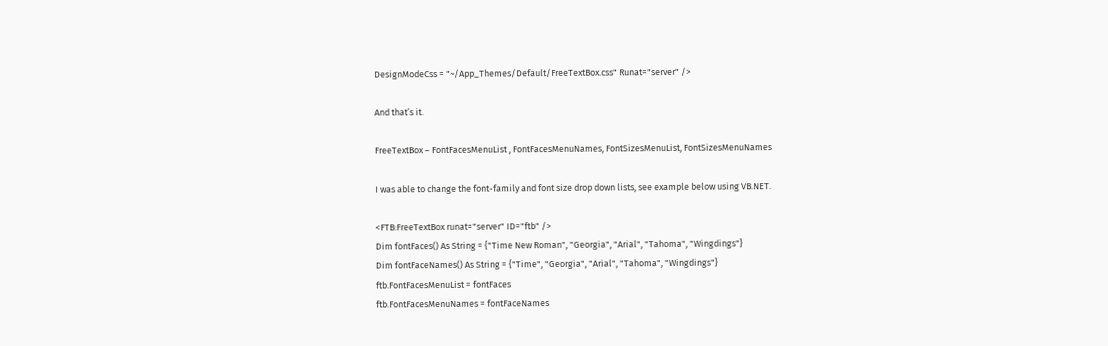DesignModeCss = "~/App_Themes/Default/FreeTextBox.css" Runat="server" />

And that’s it.

FreeTextBox – FontFacesMenuList , FontFacesMenuNames, FontSizesMenuList, FontSizesMenuNames

I was able to change the font-family and font size drop down lists, see example below using VB.NET.

<FTB:FreeTextBox runat="server" ID="ftb" />
Dim fontFaces() As String = {"Time New Roman", "Georgia", "Arial", "Tahoma", "Wingdings"}
Dim fontFaceNames() As String = {"Time", "Georgia", "Arial", "Tahoma", "Wingdings"}
ftb.FontFacesMenuList = fontFaces
ftb.FontFacesMenuNames = fontFaceNames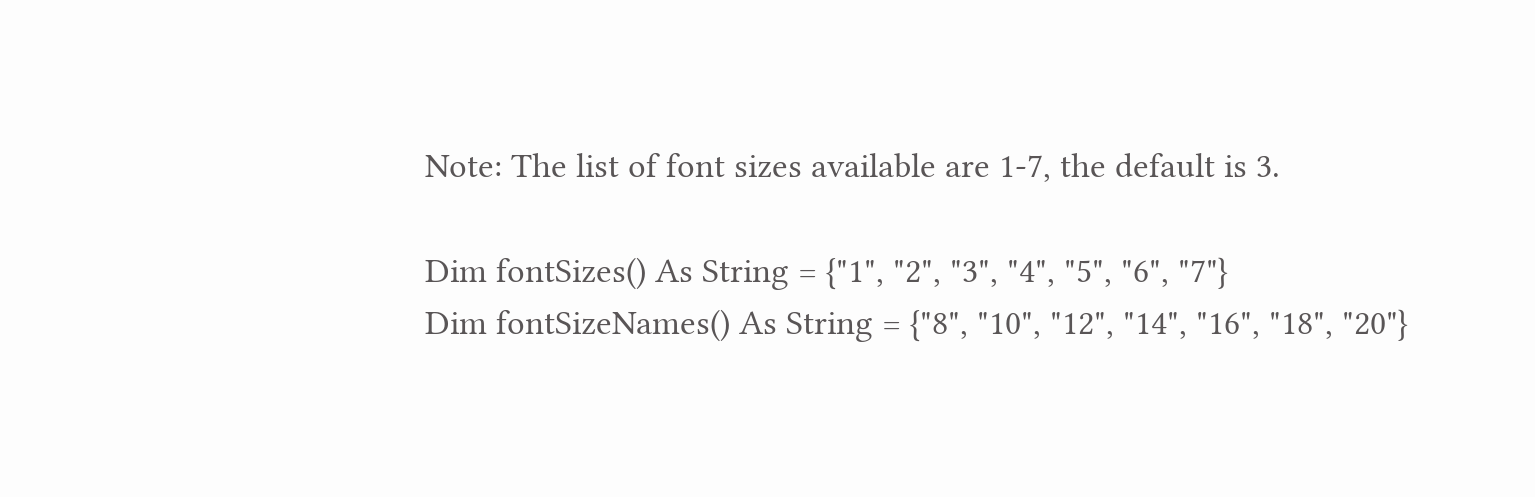Note: The list of font sizes available are 1-7, the default is 3.

Dim fontSizes() As String = {"1", "2", "3", "4", "5", "6", "7"}
Dim fontSizeNames() As String = {"8", "10", "12", "14", "16", "18", "20"}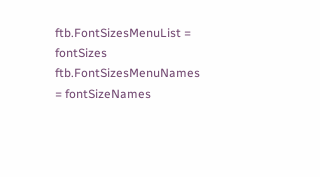ftb.FontSizesMenuList = fontSizes
ftb.FontSizesMenuNames = fontSizeNames